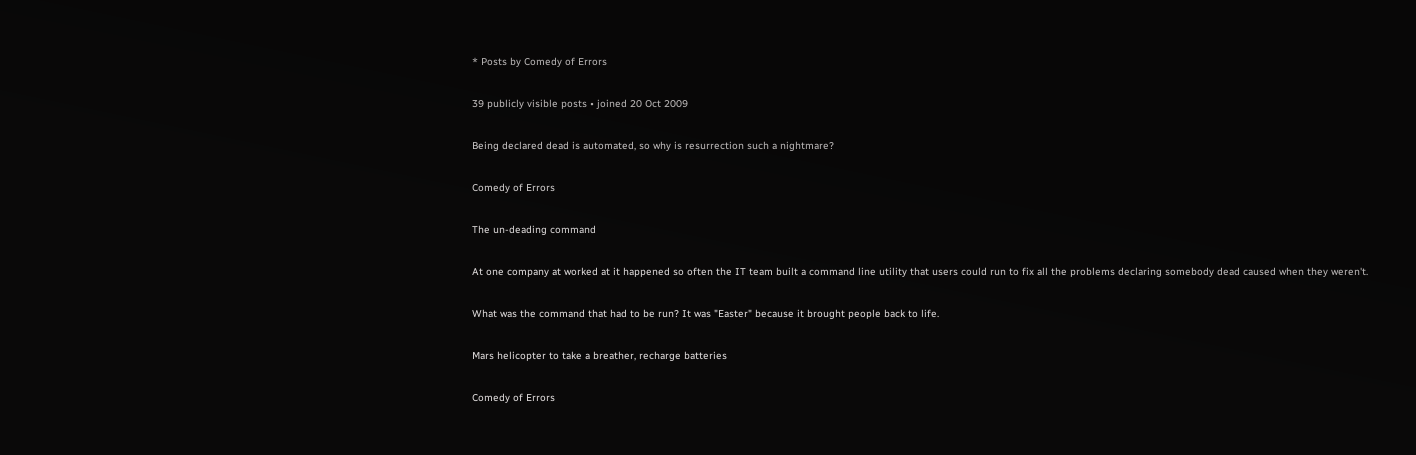* Posts by Comedy of Errors

39 publicly visible posts • joined 20 Oct 2009

Being declared dead is automated, so why is resurrection such a nightmare?

Comedy of Errors

The un-deading command

At one company at worked at it happened so often the IT team built a command line utility that users could run to fix all the problems declaring somebody dead caused when they weren't.

What was the command that had to be run? It was "Easter" because it brought people back to life.

Mars helicopter to take a breather, recharge batteries

Comedy of Errors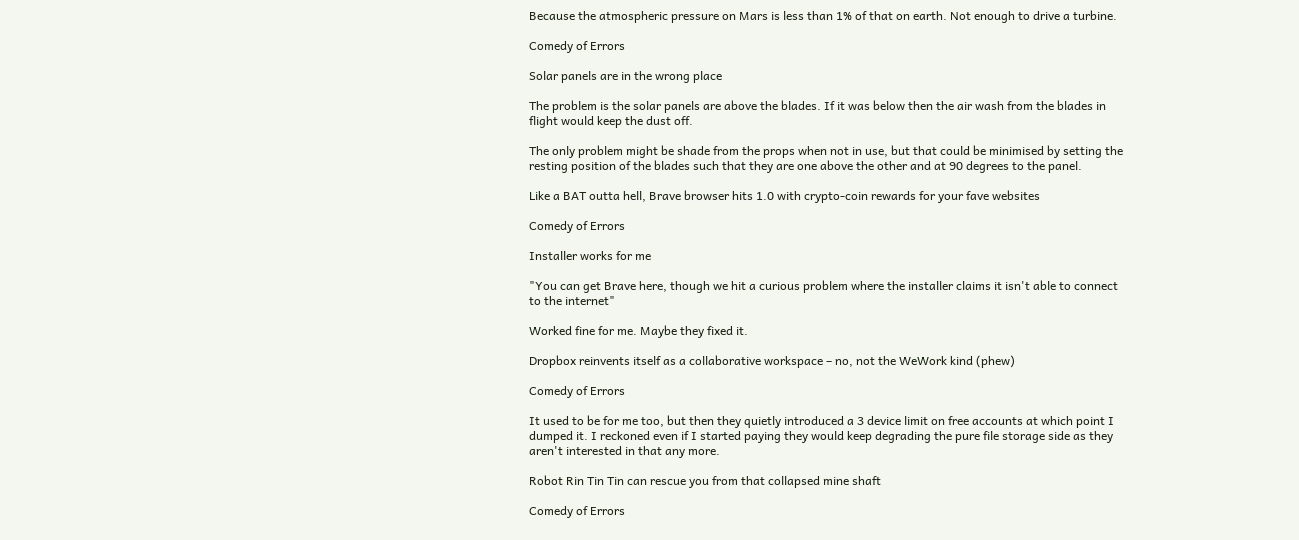Because the atmospheric pressure on Mars is less than 1% of that on earth. Not enough to drive a turbine.

Comedy of Errors

Solar panels are in the wrong place

The problem is the solar panels are above the blades. If it was below then the air wash from the blades in flight would keep the dust off.

The only problem might be shade from the props when not in use, but that could be minimised by setting the resting position of the blades such that they are one above the other and at 90 degrees to the panel.

Like a BAT outta hell, Brave browser hits 1.0 with crypto-coin rewards for your fave websites

Comedy of Errors

Installer works for me

"You can get Brave here, though we hit a curious problem where the installer claims it isn't able to connect to the internet"

Worked fine for me. Maybe they fixed it.

Dropbox reinvents itself as a collaborative workspace – no, not the WeWork kind (phew)

Comedy of Errors

It used to be for me too, but then they quietly introduced a 3 device limit on free accounts at which point I dumped it. I reckoned even if I started paying they would keep degrading the pure file storage side as they aren't interested in that any more.

Robot Rin Tin Tin can rescue you from that collapsed mine shaft

Comedy of Errors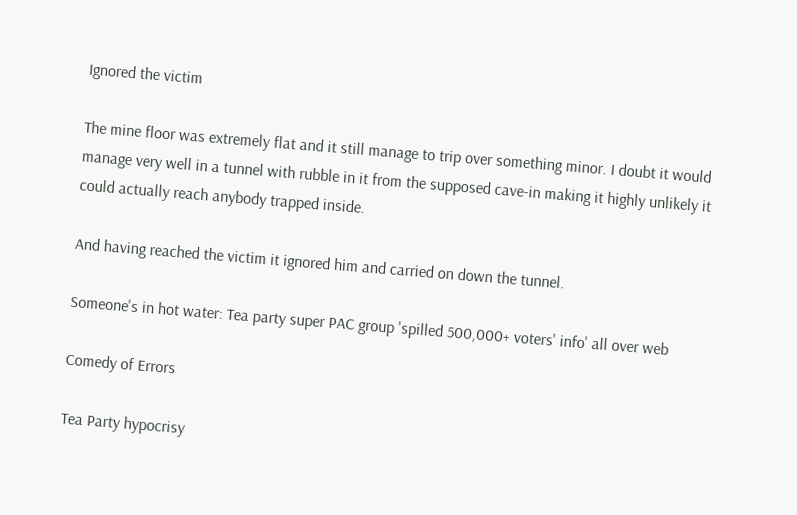Ignored the victim

The mine floor was extremely flat and it still manage to trip over something minor. I doubt it would manage very well in a tunnel with rubble in it from the supposed cave-in making it highly unlikely it could actually reach anybody trapped inside.

And having reached the victim it ignored him and carried on down the tunnel.

Someone's in hot water: Tea party super PAC group 'spilled 500,000+ voters' info' all over web

Comedy of Errors

Tea Party hypocrisy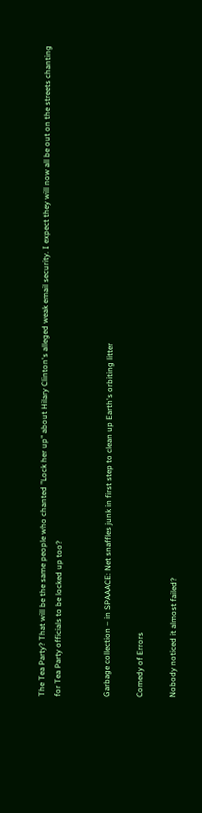The Tea Party? That will be the same people who chanted "Lock her up" about Hilary Clinton's alleged weak email security. I expect they will now all be out on the streets chanting for Tea Party officials to be locked up too?


Garbage collection – in SPAAACE: Net snaffles junk in first step to clean up Earth's orbiting litter

Comedy of Errors

Nobody noticed it almost failed?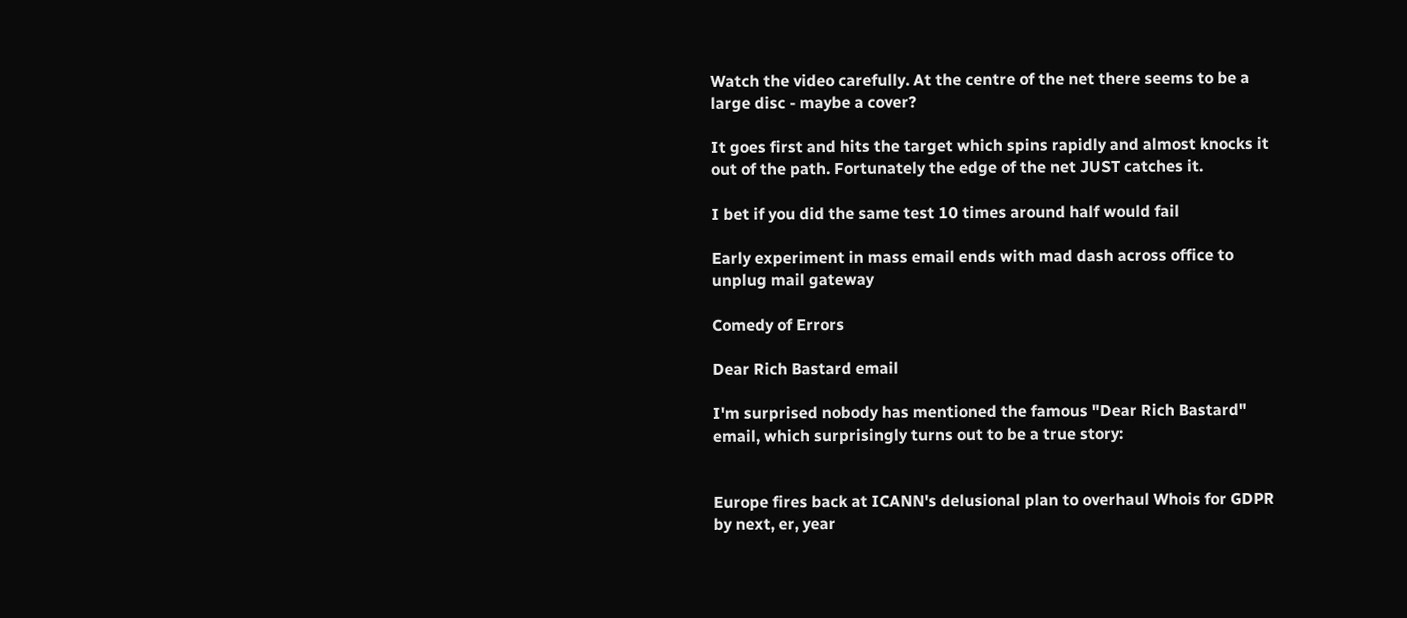Watch the video carefully. At the centre of the net there seems to be a large disc - maybe a cover?

It goes first and hits the target which spins rapidly and almost knocks it out of the path. Fortunately the edge of the net JUST catches it.

I bet if you did the same test 10 times around half would fail

Early experiment in mass email ends with mad dash across office to unplug mail gateway

Comedy of Errors

Dear Rich Bastard email

I'm surprised nobody has mentioned the famous "Dear Rich Bastard" email, which surprisingly turns out to be a true story:


Europe fires back at ICANN's delusional plan to overhaul Whois for GDPR by next, er, year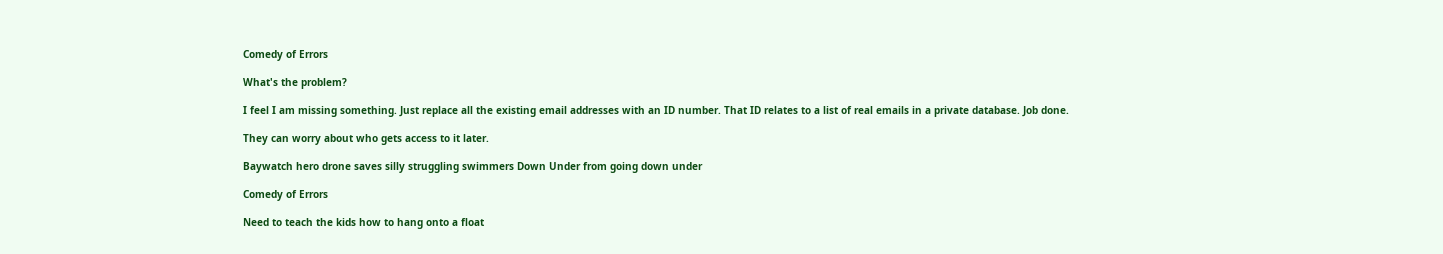Comedy of Errors

What's the problem?

I feel I am missing something. Just replace all the existing email addresses with an ID number. That ID relates to a list of real emails in a private database. Job done.

They can worry about who gets access to it later.

Baywatch hero drone saves silly struggling swimmers Down Under from going down under

Comedy of Errors

Need to teach the kids how to hang onto a float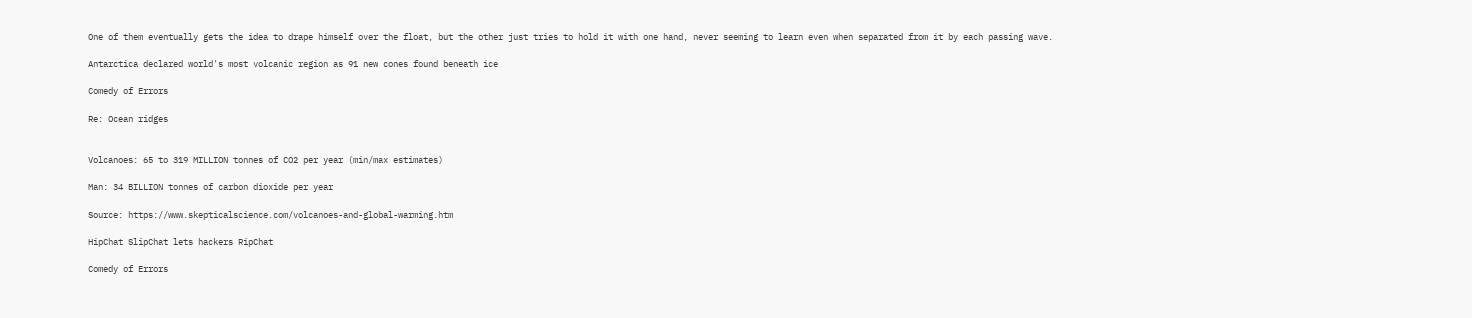One of them eventually gets the idea to drape himself over the float, but the other just tries to hold it with one hand, never seeming to learn even when separated from it by each passing wave.

Antarctica declared world's most volcanic region as 91 new cones found beneath ice

Comedy of Errors

Re: Ocean ridges


Volcanoes: 65 to 319 MILLION tonnes of CO2 per year (min/max estimates)

Man: 34 BILLION tonnes of carbon dioxide per year

Source: https://www.skepticalscience.com/volcanoes-and-global-warming.htm

HipChat SlipChat lets hackers RipChat

Comedy of Errors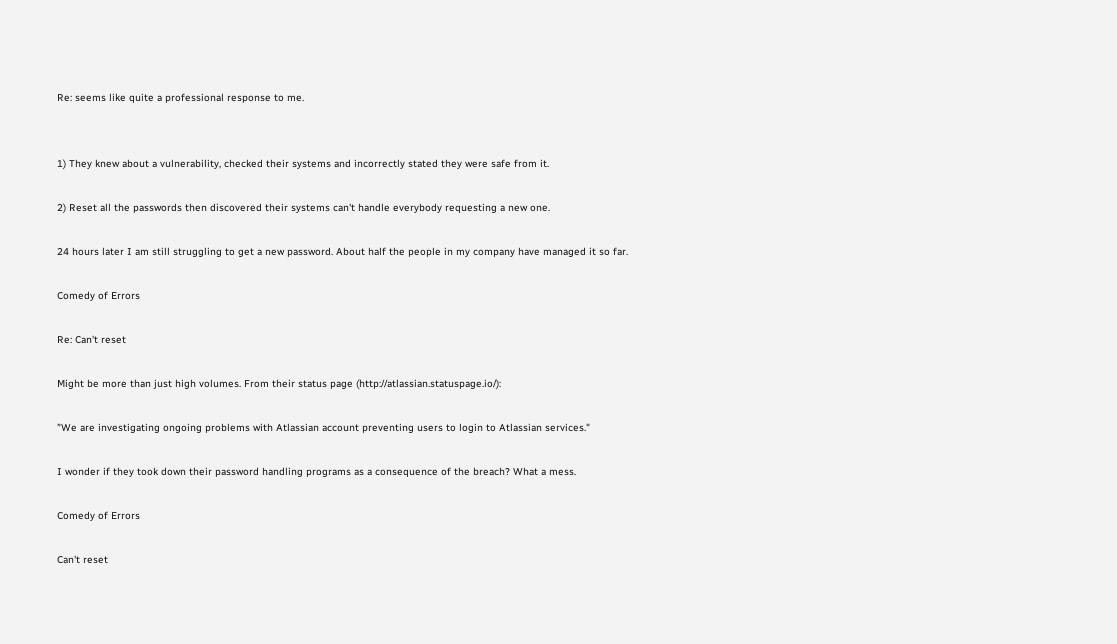Re: seems like quite a professional response to me.


1) They knew about a vulnerability, checked their systems and incorrectly stated they were safe from it.

2) Reset all the passwords then discovered their systems can't handle everybody requesting a new one.

24 hours later I am still struggling to get a new password. About half the people in my company have managed it so far.

Comedy of Errors

Re: Can't reset

Might be more than just high volumes. From their status page (http://atlassian.statuspage.io/):

"We are investigating ongoing problems with Atlassian account preventing users to login to Atlassian services."

I wonder if they took down their password handling programs as a consequence of the breach? What a mess.

Comedy of Errors

Can't reset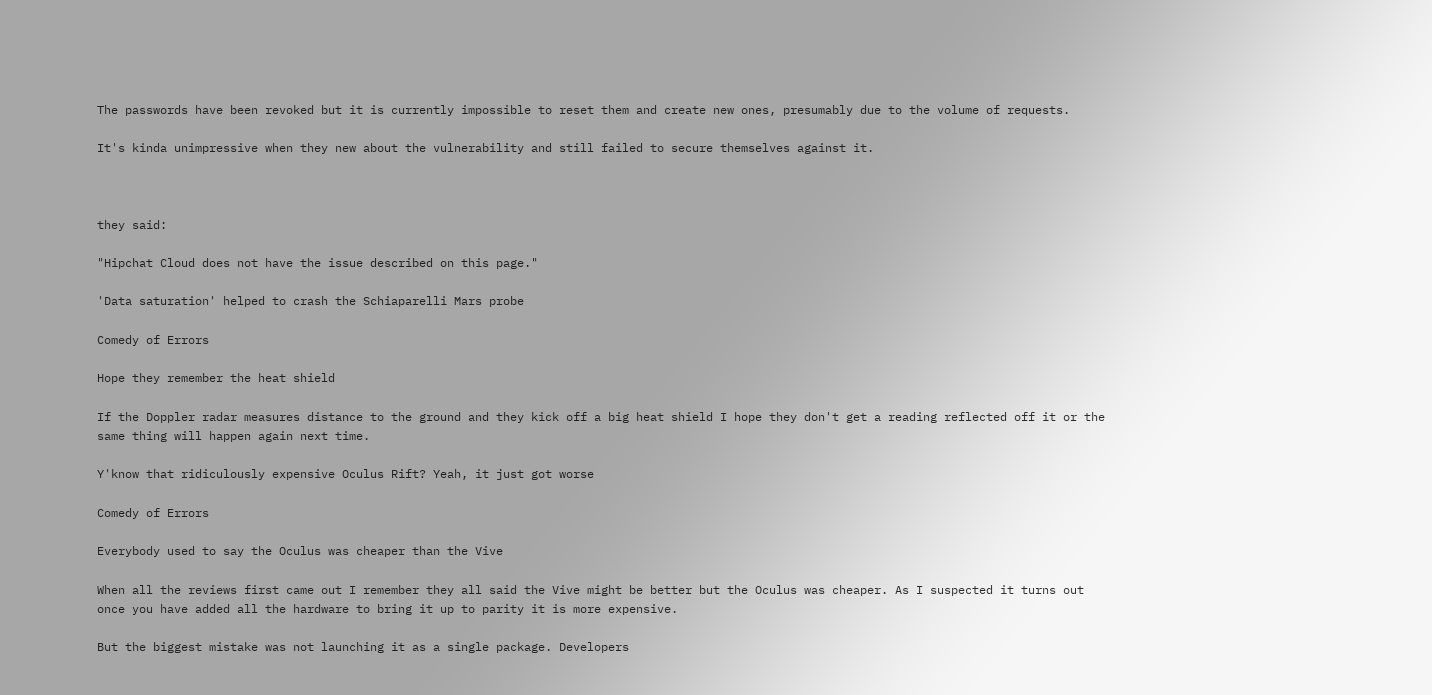The passwords have been revoked but it is currently impossible to reset them and create new ones, presumably due to the volume of requests.

It's kinda unimpressive when they new about the vulnerability and still failed to secure themselves against it.



they said:

"Hipchat Cloud does not have the issue described on this page."

'Data saturation' helped to crash the Schiaparelli Mars probe

Comedy of Errors

Hope they remember the heat shield

If the Doppler radar measures distance to the ground and they kick off a big heat shield I hope they don't get a reading reflected off it or the same thing will happen again next time.

Y'know that ridiculously expensive Oculus Rift? Yeah, it just got worse

Comedy of Errors

Everybody used to say the Oculus was cheaper than the Vive

When all the reviews first came out I remember they all said the Vive might be better but the Oculus was cheaper. As I suspected it turns out once you have added all the hardware to bring it up to parity it is more expensive.

But the biggest mistake was not launching it as a single package. Developers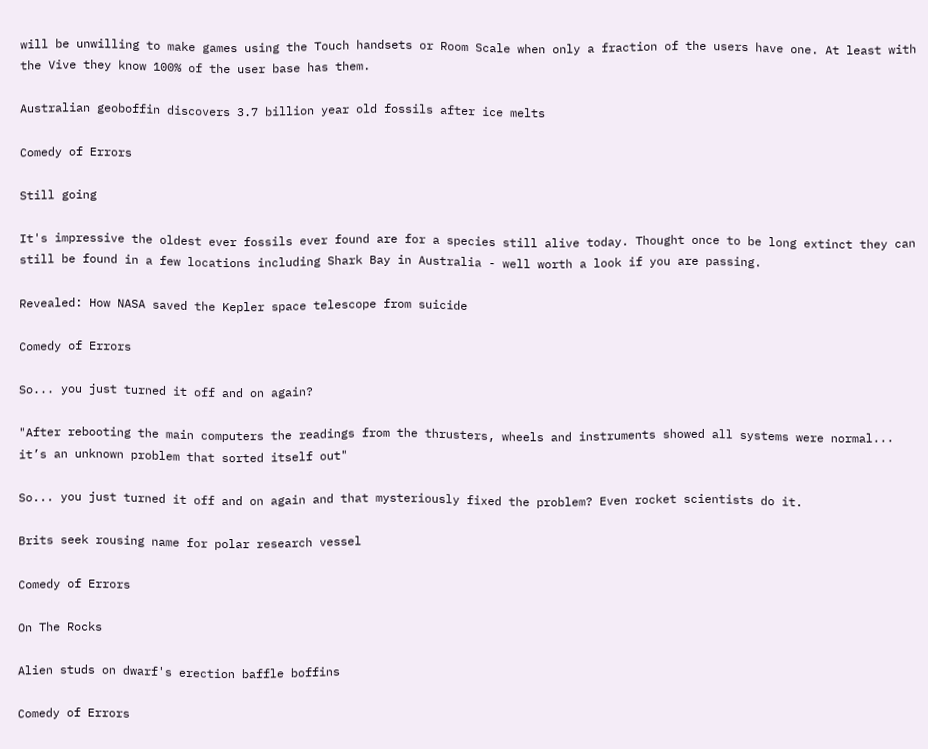will be unwilling to make games using the Touch handsets or Room Scale when only a fraction of the users have one. At least with the Vive they know 100% of the user base has them.

Australian geoboffin discovers 3.7 billion year old fossils after ice melts

Comedy of Errors

Still going

It's impressive the oldest ever fossils ever found are for a species still alive today. Thought once to be long extinct they can still be found in a few locations including Shark Bay in Australia - well worth a look if you are passing.

Revealed: How NASA saved the Kepler space telescope from suicide

Comedy of Errors

So... you just turned it off and on again?

"After rebooting the main computers the readings from the thrusters, wheels and instruments showed all systems were normal... it’s an unknown problem that sorted itself out"

So... you just turned it off and on again and that mysteriously fixed the problem? Even rocket scientists do it.

Brits seek rousing name for polar research vessel

Comedy of Errors

On The Rocks

Alien studs on dwarf's erection baffle boffins

Comedy of Errors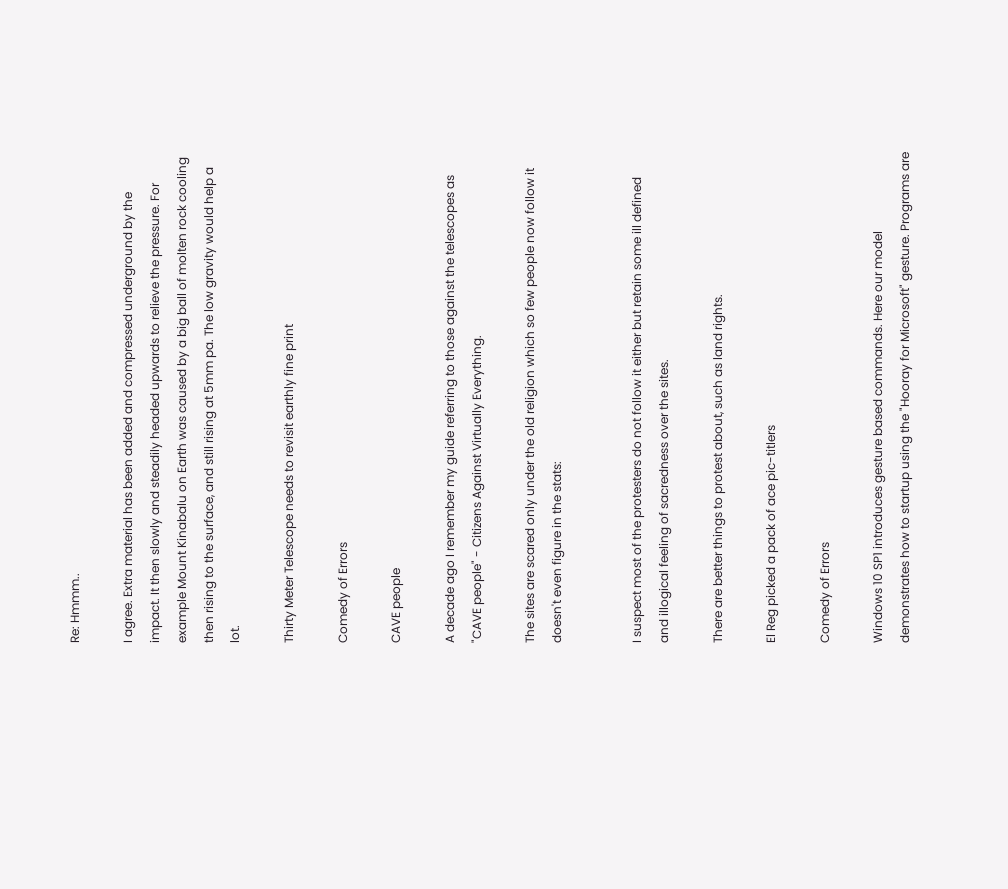Re: Hmmm..

I agree. Extra material has been added and compressed underground by the impact. It then slowly and steadily headed upwards to relieve the pressure. For example Mount Kinabalu on Earth was caused by a big ball of molten rock cooling then rising to the surface, and still rising at 5mm pa. The low gravity would help a lot.

Thirty Meter Telescope needs to revisit earthly fine print

Comedy of Errors

CAVE people

A decade ago I remember my guide referring to those against the telescopes as "CAVE people" - Citizens Against Virtually Everything.

The sites are scared only under the old religion which so few people now follow it doesn't even figure in the stats:


I suspect most of the protesters do not follow it either but retain some ill defined and illogical feeling of sacredness over the sites.

There are better things to protest about, such as land rights.

El Reg picked a pack of ace pic-titlers

Comedy of Errors

Windows 10 SP1 introduces gesture based commands. Here our model demonstrates how to startup using the "Hooray for Microsoft" gesture. Programs are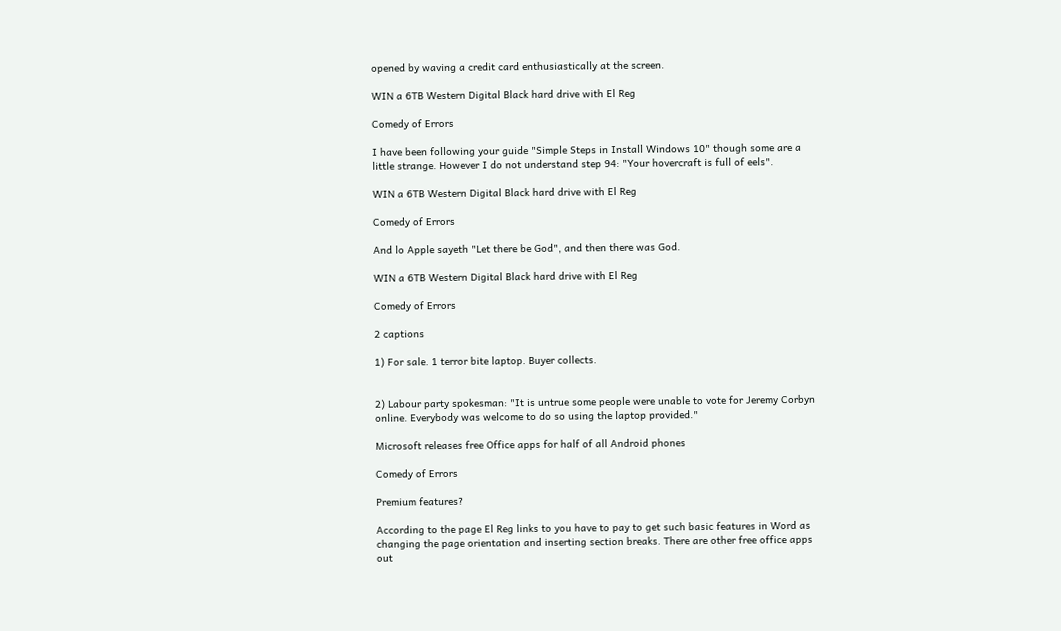opened by waving a credit card enthusiastically at the screen.

WIN a 6TB Western Digital Black hard drive with El Reg

Comedy of Errors

I have been following your guide "Simple Steps in Install Windows 10" though some are a little strange. However I do not understand step 94: "Your hovercraft is full of eels".

WIN a 6TB Western Digital Black hard drive with El Reg

Comedy of Errors

And lo Apple sayeth "Let there be God", and then there was God.

WIN a 6TB Western Digital Black hard drive with El Reg

Comedy of Errors

2 captions

1) For sale. 1 terror bite laptop. Buyer collects.


2) Labour party spokesman: "It is untrue some people were unable to vote for Jeremy Corbyn online. Everybody was welcome to do so using the laptop provided."

Microsoft releases free Office apps for half of all Android phones

Comedy of Errors

Premium features?

According to the page El Reg links to you have to pay to get such basic features in Word as changing the page orientation and inserting section breaks. There are other free office apps out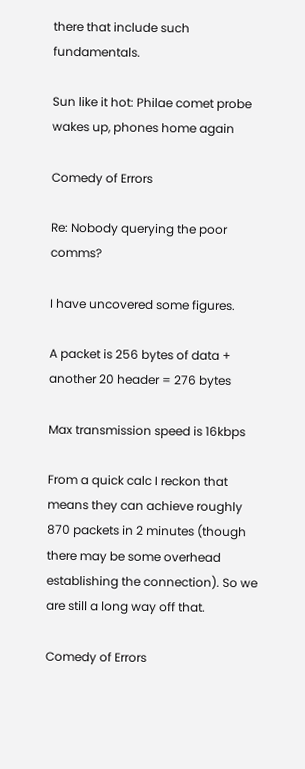there that include such fundamentals.

Sun like it hot: Philae comet probe wakes up, phones home again

Comedy of Errors

Re: Nobody querying the poor comms?

I have uncovered some figures.

A packet is 256 bytes of data + another 20 header = 276 bytes

Max transmission speed is 16kbps

From a quick calc I reckon that means they can achieve roughly 870 packets in 2 minutes (though there may be some overhead establishing the connection). So we are still a long way off that.

Comedy of Errors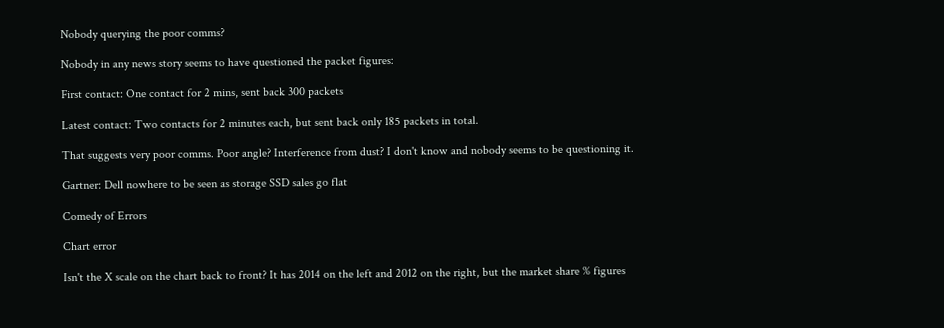Nobody querying the poor comms?

Nobody in any news story seems to have questioned the packet figures:

First contact: One contact for 2 mins, sent back 300 packets

Latest contact: Two contacts for 2 minutes each, but sent back only 185 packets in total.

That suggests very poor comms. Poor angle? Interference from dust? I don't know and nobody seems to be questioning it.

Gartner: Dell nowhere to be seen as storage SSD sales go flat

Comedy of Errors

Chart error

Isn't the X scale on the chart back to front? It has 2014 on the left and 2012 on the right, but the market share % figures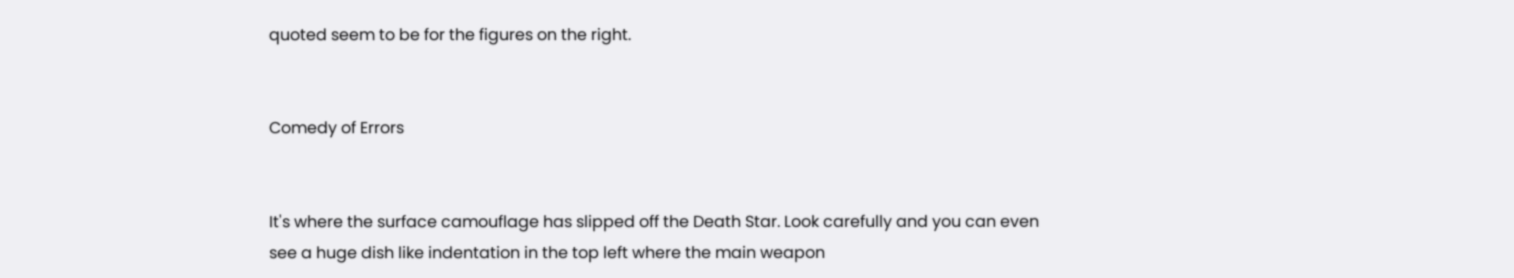quoted seem to be for the figures on the right.


Comedy of Errors


It's where the surface camouflage has slipped off the Death Star. Look carefully and you can even see a huge dish like indentation in the top left where the main weapon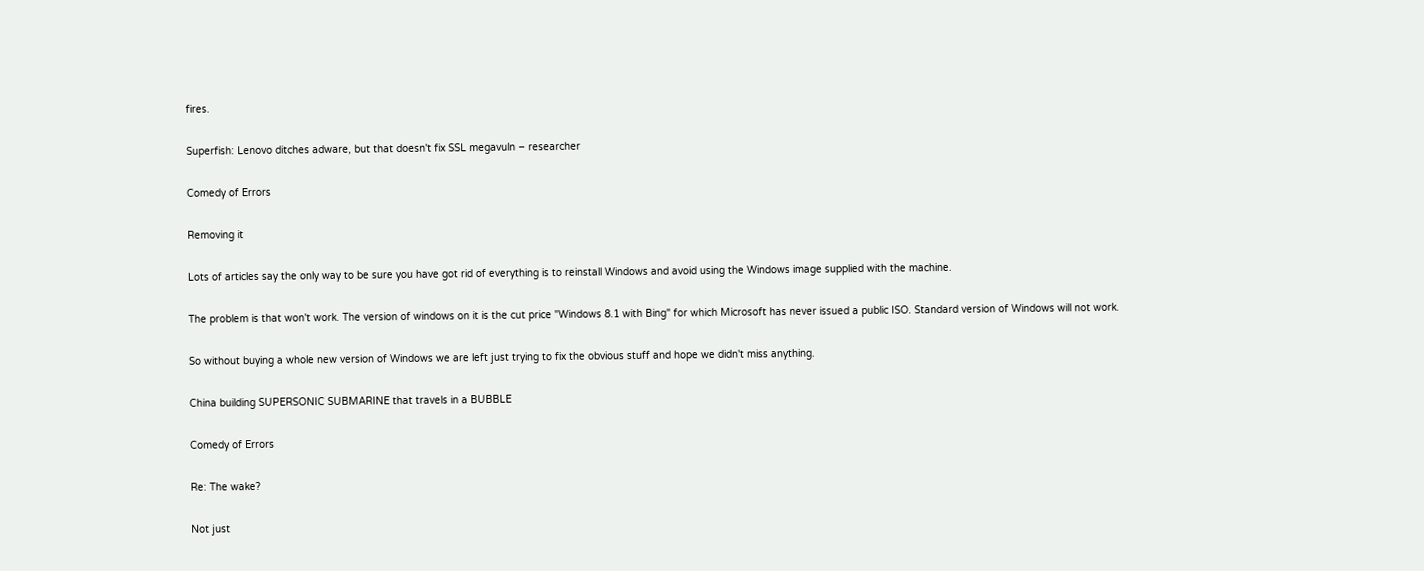fires.

Superfish: Lenovo ditches adware, but that doesn't fix SSL megavuln – researcher

Comedy of Errors

Removing it

Lots of articles say the only way to be sure you have got rid of everything is to reinstall Windows and avoid using the Windows image supplied with the machine.

The problem is that won't work. The version of windows on it is the cut price "Windows 8.1 with Bing" for which Microsoft has never issued a public ISO. Standard version of Windows will not work.

So without buying a whole new version of Windows we are left just trying to fix the obvious stuff and hope we didn't miss anything.

China building SUPERSONIC SUBMARINE that travels in a BUBBLE

Comedy of Errors

Re: The wake?

Not just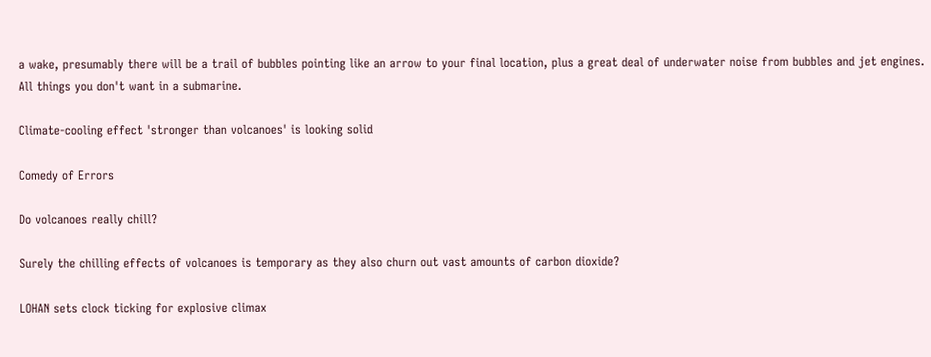a wake, presumably there will be a trail of bubbles pointing like an arrow to your final location, plus a great deal of underwater noise from bubbles and jet engines. All things you don't want in a submarine.

Climate-cooling effect 'stronger than volcanoes' is looking solid

Comedy of Errors

Do volcanoes really chill?

Surely the chilling effects of volcanoes is temporary as they also churn out vast amounts of carbon dioxide?

LOHAN sets clock ticking for explosive climax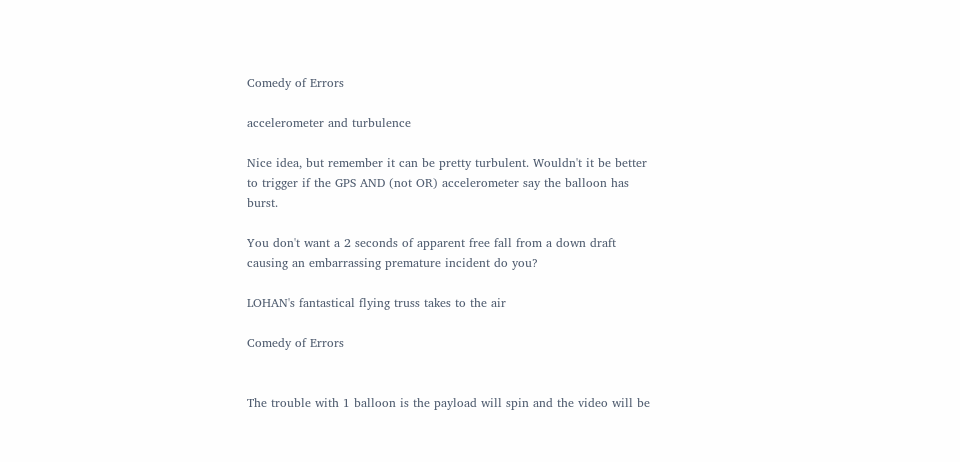Comedy of Errors

accelerometer and turbulence

Nice idea, but remember it can be pretty turbulent. Wouldn't it be better to trigger if the GPS AND (not OR) accelerometer say the balloon has burst.

You don't want a 2 seconds of apparent free fall from a down draft causing an embarrassing premature incident do you?

LOHAN's fantastical flying truss takes to the air

Comedy of Errors


The trouble with 1 balloon is the payload will spin and the video will be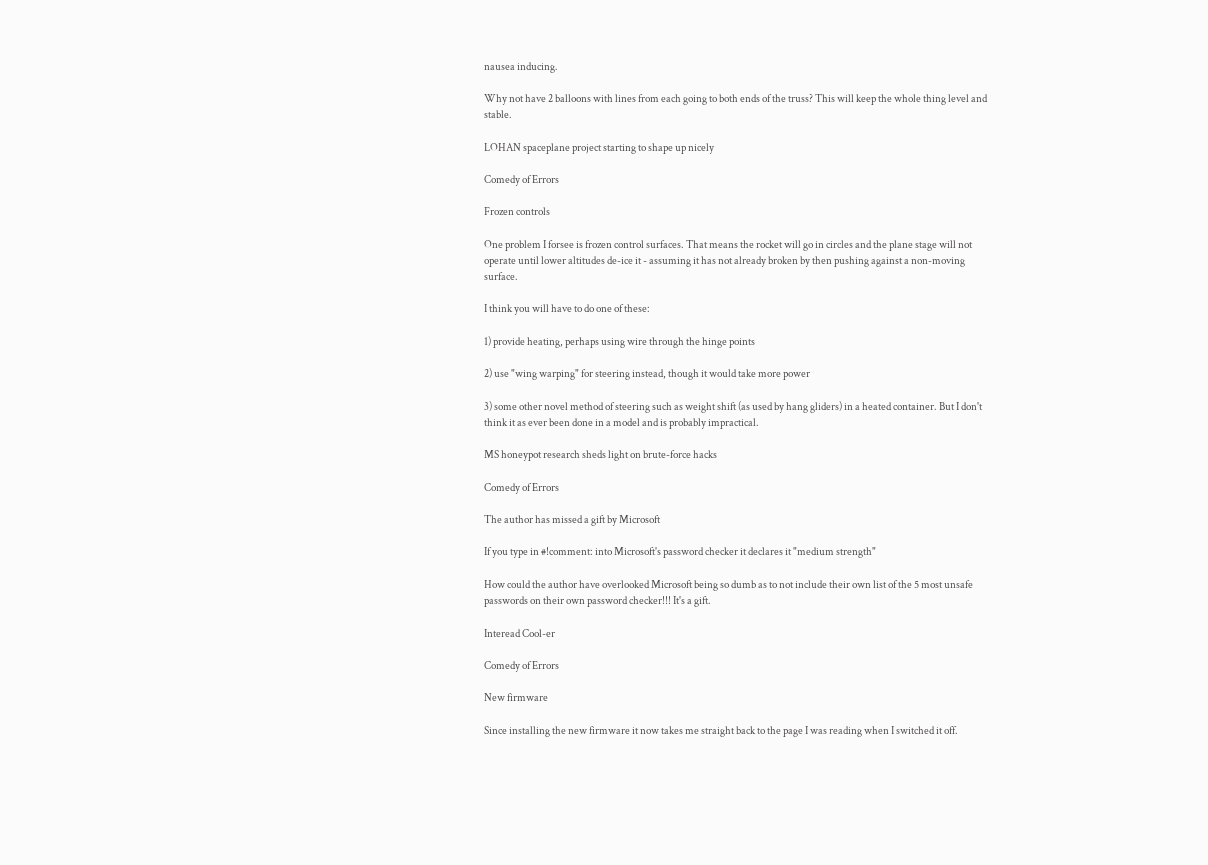nausea inducing.

Why not have 2 balloons with lines from each going to both ends of the truss? This will keep the whole thing level and stable.

LOHAN spaceplane project starting to shape up nicely

Comedy of Errors

Frozen controls

One problem I forsee is frozen control surfaces. That means the rocket will go in circles and the plane stage will not operate until lower altitudes de-ice it - assuming it has not already broken by then pushing against a non-moving surface.

I think you will have to do one of these:

1) provide heating, perhaps using wire through the hinge points

2) use "wing warping" for steering instead, though it would take more power

3) some other novel method of steering such as weight shift (as used by hang gliders) in a heated container. But I don't think it as ever been done in a model and is probably impractical.

MS honeypot research sheds light on brute-force hacks

Comedy of Errors

The author has missed a gift by Microsoft

If you type in #!comment: into Microsoft's password checker it declares it "medium strength"

How could the author have overlooked Microsoft being so dumb as to not include their own list of the 5 most unsafe passwords on their own password checker!!! It's a gift.

Interead Cool-er

Comedy of Errors

New firmware

Since installing the new firmware it now takes me straight back to the page I was reading when I switched it off.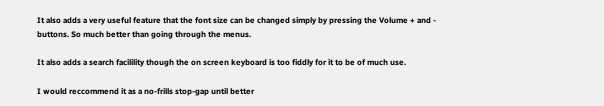It also adds a very useful feature that the font size can be changed simply by pressing the Volume + and - buttons. So much better than going through the menus.

It also adds a search facilility though the on screen keyboard is too fiddly for it to be of much use.

I would reccommend it as a no-frills stop-gap until better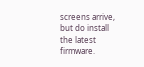screens arrive, but do install the latest firmware.